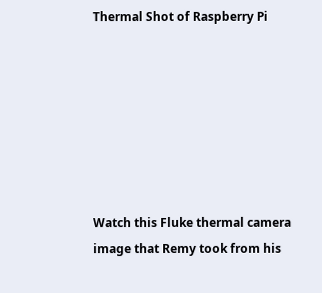Thermal Shot of Raspberry Pi







Watch this Fluke thermal camera image that Remy took from his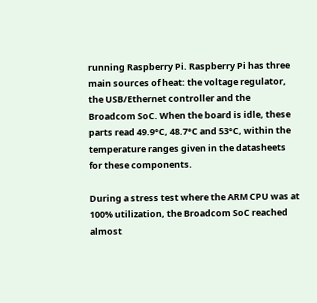running Raspberry Pi. Raspberry Pi has three main sources of heat: the voltage regulator, the USB/Ethernet controller and the Broadcom SoC. When the board is idle, these parts read 49.9°C, 48.7°C and 53°C, within the temperature ranges given in the datasheets for these components.

During a stress test where the ARM CPU was at 100% utilization, the Broadcom SoC reached almost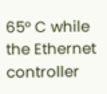65° C while the Ethernet controller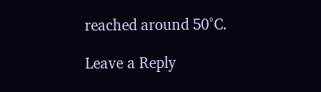reached around 50°C.

Leave a Reply